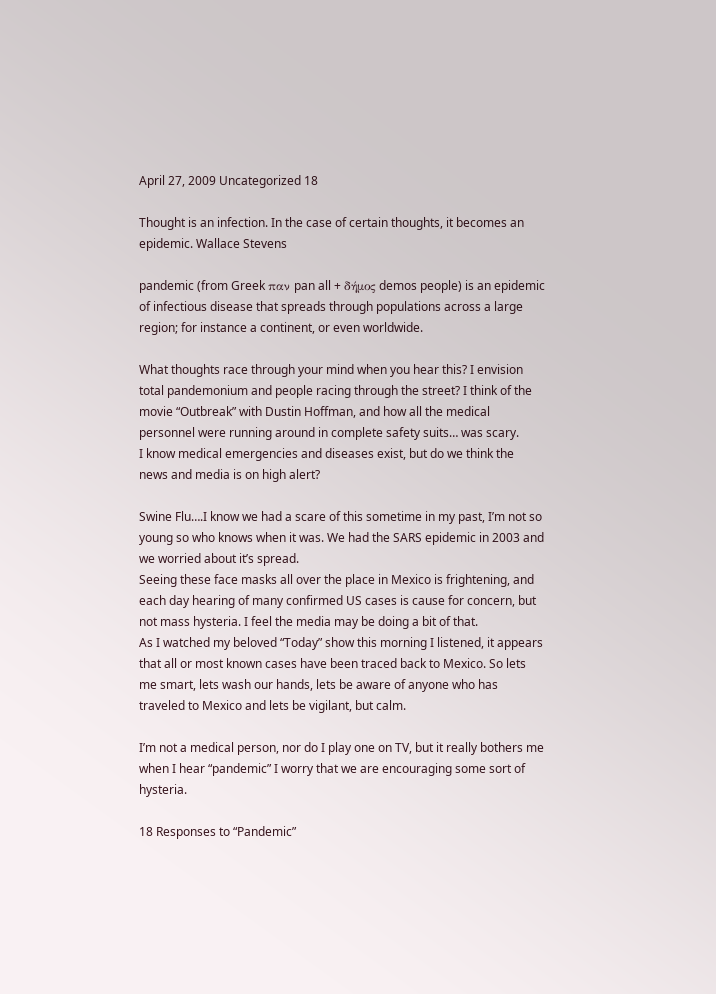April 27, 2009 Uncategorized 18

Thought is an infection. In the case of certain thoughts, it becomes an epidemic. Wallace Stevens

pandemic (from Greek παν pan all + δήμος demos people) is an epidemic of infectious disease that spreads through populations across a large region; for instance a continent, or even worldwide.

What thoughts race through your mind when you hear this? I envision total pandemonium and people racing through the street? I think of the movie “Outbreak” with Dustin Hoffman, and how all the medical personnel were running around in complete safety suits… was scary.
I know medical emergencies and diseases exist, but do we think the news and media is on high alert?

Swine Flu….I know we had a scare of this sometime in my past, I’m not so young so who knows when it was. We had the SARS epidemic in 2003 and we worried about it’s spread.
Seeing these face masks all over the place in Mexico is frightening, and each day hearing of many confirmed US cases is cause for concern, but not mass hysteria. I feel the media may be doing a bit of that.
As I watched my beloved “Today” show this morning I listened, it appears that all or most known cases have been traced back to Mexico. So lets me smart, lets wash our hands, lets be aware of anyone who has traveled to Mexico and lets be vigilant, but calm.

I’m not a medical person, nor do I play one on TV, but it really bothers me when I hear “pandemic” I worry that we are encouraging some sort of hysteria.

18 Responses to “Pandemic”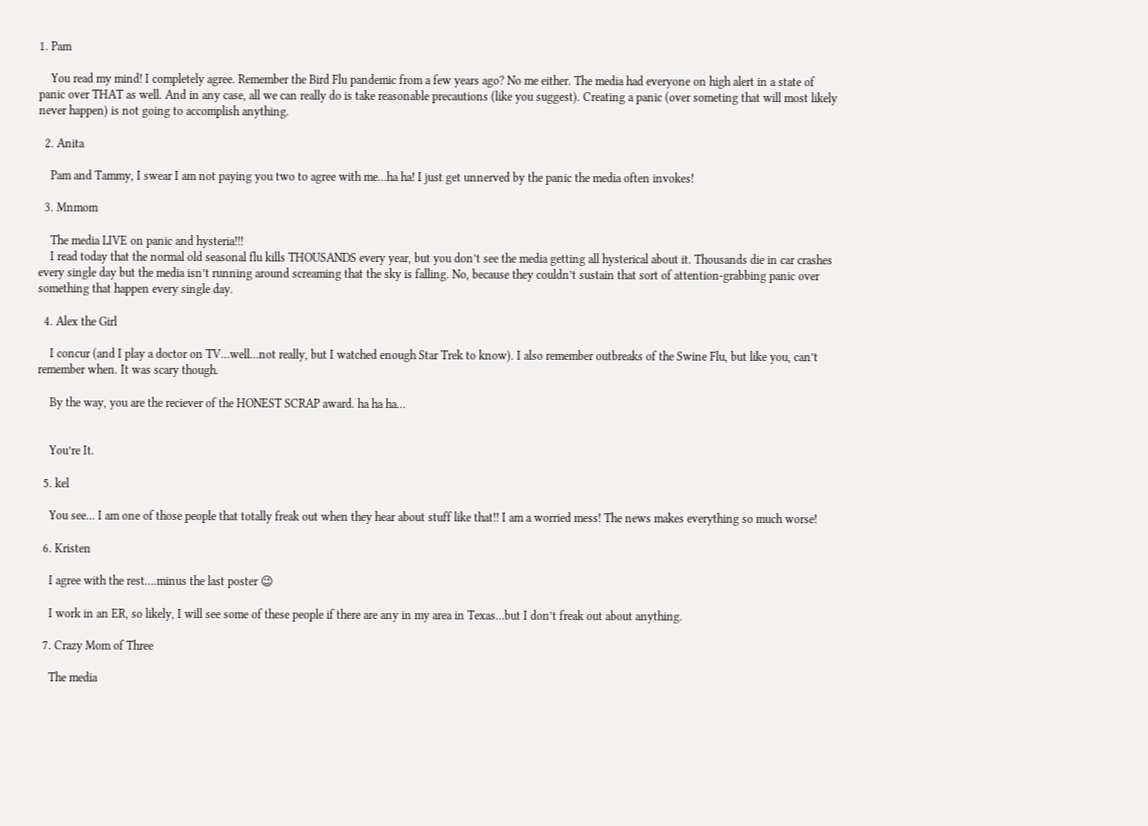1. Pam

    You read my mind! I completely agree. Remember the Bird Flu pandemic from a few years ago? No me either. The media had everyone on high alert in a state of panic over THAT as well. And in any case, all we can really do is take reasonable precautions (like you suggest). Creating a panic (over someting that will most likely never happen) is not going to accomplish anything.

  2. Anita

    Pam and Tammy, I swear I am not paying you two to agree with me…ha ha! I just get unnerved by the panic the media often invokes!

  3. Mnmom

    The media LIVE on panic and hysteria!!!
    I read today that the normal old seasonal flu kills THOUSANDS every year, but you don’t see the media getting all hysterical about it. Thousands die in car crashes every single day but the media isn’t running around screaming that the sky is falling. No, because they couldn’t sustain that sort of attention-grabbing panic over something that happen every single day.

  4. Alex the Girl

    I concur (and I play a doctor on TV…well…not really, but I watched enough Star Trek to know). I also remember outbreaks of the Swine Flu, but like you, can’t remember when. It was scary though.

    By the way, you are the reciever of the HONEST SCRAP award. ha ha ha…


    You’re It.

  5. kel

    You see… I am one of those people that totally freak out when they hear about stuff like that!! I am a worried mess! The news makes everything so much worse!

  6. Kristen

    I agree with the rest….minus the last poster 😉

    I work in an ER, so likely, I will see some of these people if there are any in my area in Texas…but I don’t freak out about anything.

  7. Crazy Mom of Three

    The media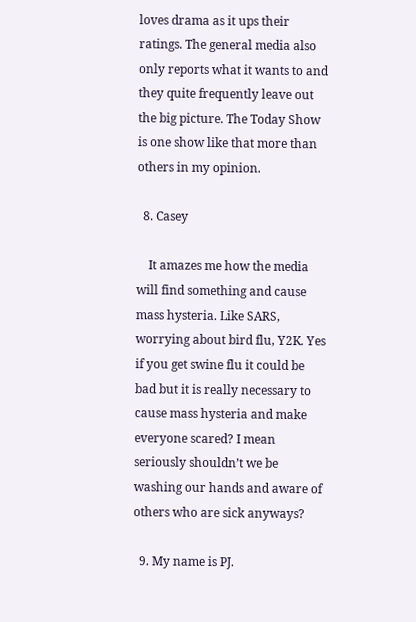loves drama as it ups their ratings. The general media also only reports what it wants to and they quite frequently leave out the big picture. The Today Show is one show like that more than others in my opinion.

  8. Casey

    It amazes me how the media will find something and cause mass hysteria. Like SARS, worrying about bird flu, Y2K. Yes if you get swine flu it could be bad but it is really necessary to cause mass hysteria and make everyone scared? I mean seriously shouldn’t we be washing our hands and aware of others who are sick anyways?

  9. My name is PJ.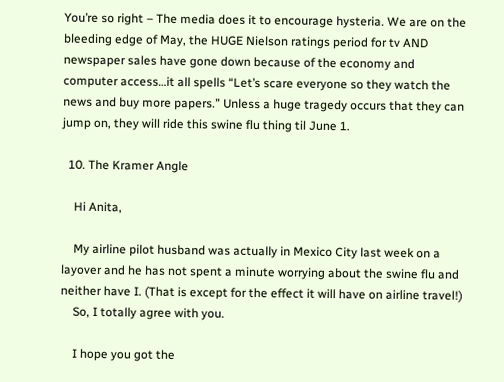You’re so right – The media does it to encourage hysteria. We are on the bleeding edge of May, the HUGE Nielson ratings period for tv AND newspaper sales have gone down because of the economy and computer access…it all spells “Let’s scare everyone so they watch the news and buy more papers.” Unless a huge tragedy occurs that they can jump on, they will ride this swine flu thing til June 1.

  10. The Kramer Angle

    Hi Anita,

    My airline pilot husband was actually in Mexico City last week on a layover and he has not spent a minute worrying about the swine flu and neither have I. (That is except for the effect it will have on airline travel!)
    So, I totally agree with you.

    I hope you got the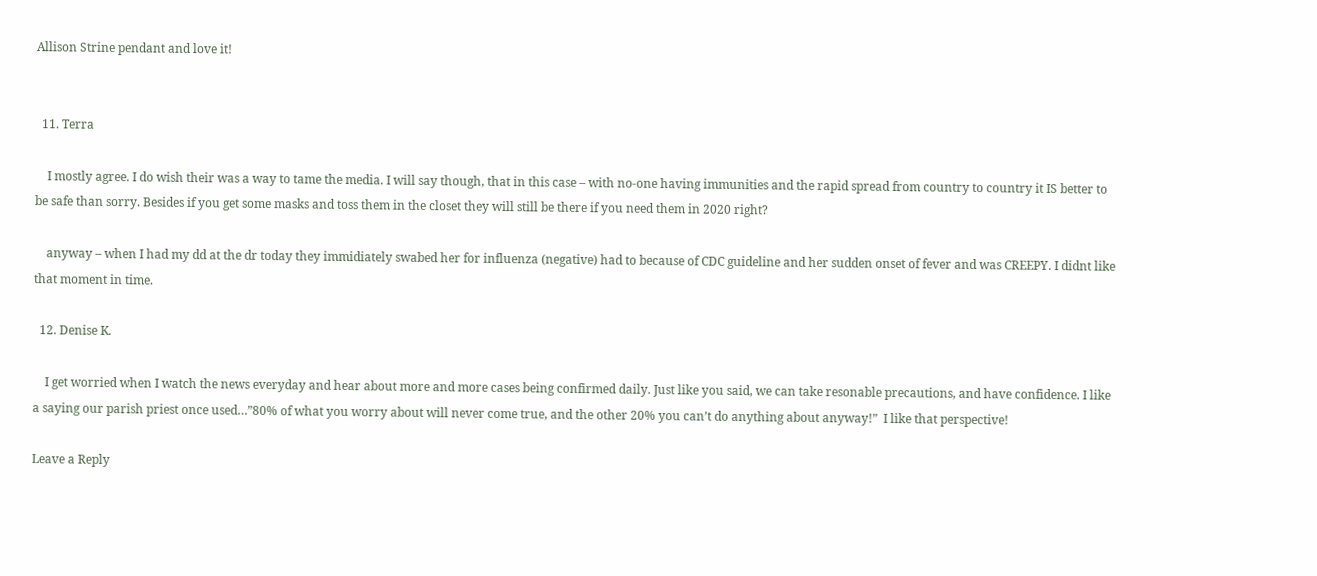Allison Strine pendant and love it!


  11. Terra

    I mostly agree. I do wish their was a way to tame the media. I will say though, that in this case – with no-one having immunities and the rapid spread from country to country it IS better to be safe than sorry. Besides if you get some masks and toss them in the closet they will still be there if you need them in 2020 right?

    anyway – when I had my dd at the dr today they immidiately swabed her for influenza (negative) had to because of CDC guideline and her sudden onset of fever and was CREEPY. I didnt like that moment in time.

  12. Denise K.

    I get worried when I watch the news everyday and hear about more and more cases being confirmed daily. Just like you said, we can take resonable precautions, and have confidence. I like a saying our parish priest once used…”80% of what you worry about will never come true, and the other 20% you can’t do anything about anyway!”  I like that perspective!

Leave a Reply